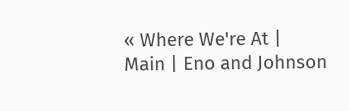« Where We're At | Main | Eno and Johnson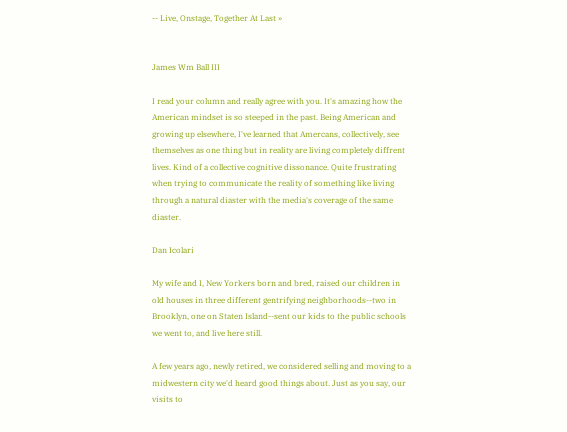-- Live, Onstage, Together At Last »


James Wm Ball III

I read your column and really agree with you. It's amazing how the American mindset is so steeped in the past. Being American and growing up elsewhere, I've learned that Amercans, collectively, see themselves as one thing but in reality are living completely diffrent lives. Kind of a collective cognitive dissonance. Quite frustrating when trying to communicate the reality of something like living through a natural diaster with the media's coverage of the same diaster.

Dan Icolari

My wife and I, New Yorkers born and bred, raised our children in old houses in three different gentrifying neighborhoods--two in Brooklyn, one on Staten Island--sent our kids to the public schools we went to, and live here still.

A few years ago, newly retired, we considered selling and moving to a midwestern city we'd heard good things about. Just as you say, our visits to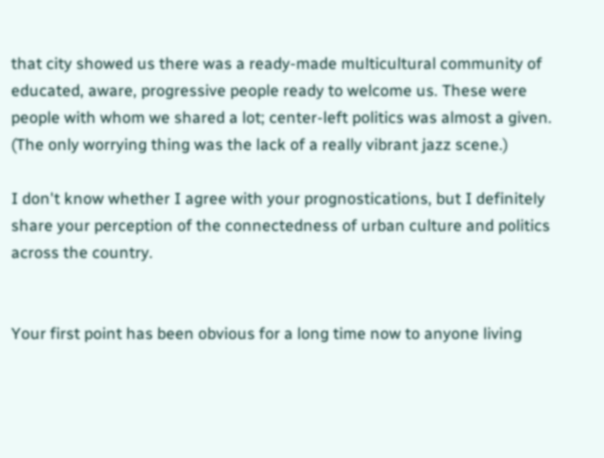that city showed us there was a ready-made multicultural community of educated, aware, progressive people ready to welcome us. These were people with whom we shared a lot; center-left politics was almost a given. (The only worrying thing was the lack of a really vibrant jazz scene.)

I don't know whether I agree with your prognostications, but I definitely share your perception of the connectedness of urban culture and politics across the country.


Your first point has been obvious for a long time now to anyone living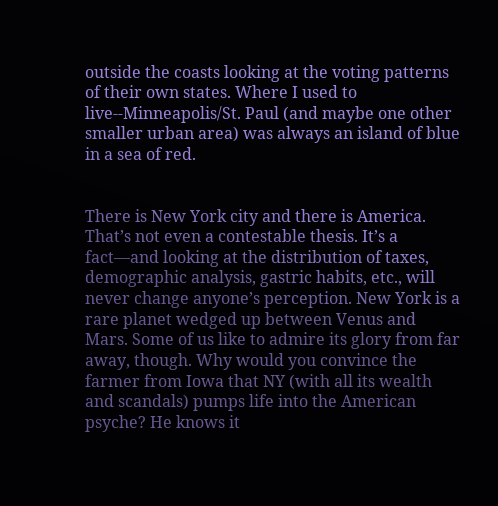outside the coasts looking at the voting patterns of their own states. Where I used to live--Minneapolis/St. Paul (and maybe one other smaller urban area) was always an island of blue in a sea of red.


There is New York city and there is America. That’s not even a contestable thesis. It’s a fact—and looking at the distribution of taxes, demographic analysis, gastric habits, etc., will never change anyone’s perception. New York is a rare planet wedged up between Venus and Mars. Some of us like to admire its glory from far away, though. Why would you convince the farmer from Iowa that NY (with all its wealth and scandals) pumps life into the American psyche? He knows it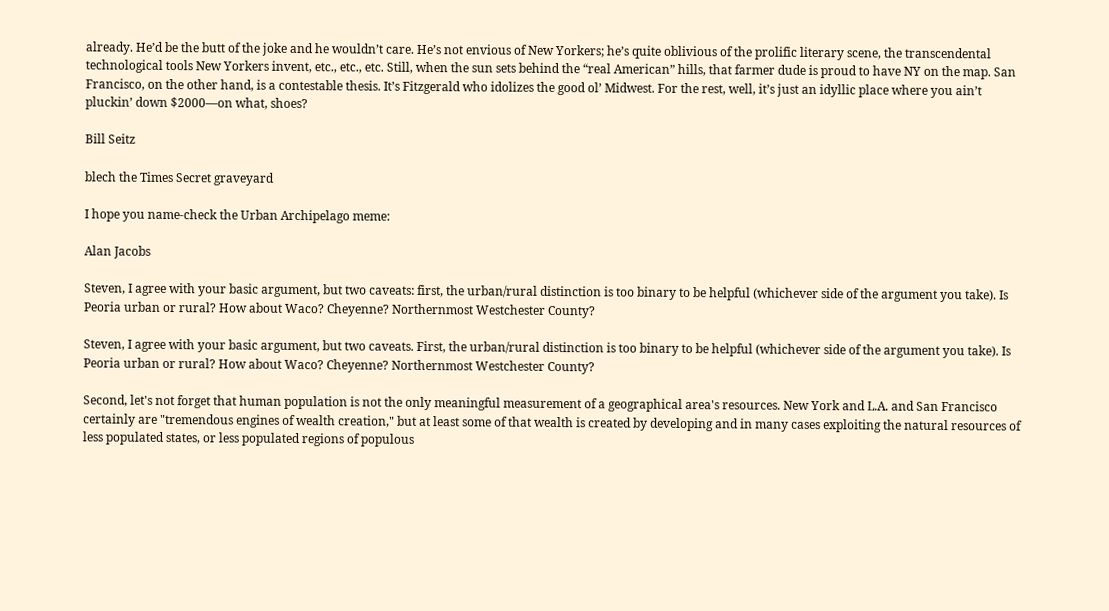already. He’d be the butt of the joke and he wouldn’t care. He’s not envious of New Yorkers; he’s quite oblivious of the prolific literary scene, the transcendental technological tools New Yorkers invent, etc., etc., etc. Still, when the sun sets behind the “real American” hills, that farmer dude is proud to have NY on the map. San Francisco, on the other hand, is a contestable thesis. It’s Fitzgerald who idolizes the good ol’ Midwest. For the rest, well, it’s just an idyllic place where you ain’t pluckin’ down $2000—on what, shoes?

Bill Seitz

blech the Times Secret graveyard

I hope you name-check the Urban Archipelago meme:

Alan Jacobs

Steven, I agree with your basic argument, but two caveats: first, the urban/rural distinction is too binary to be helpful (whichever side of the argument you take). Is Peoria urban or rural? How about Waco? Cheyenne? Northernmost Westchester County?

Steven, I agree with your basic argument, but two caveats. First, the urban/rural distinction is too binary to be helpful (whichever side of the argument you take). Is Peoria urban or rural? How about Waco? Cheyenne? Northernmost Westchester County?

Second, let's not forget that human population is not the only meaningful measurement of a geographical area's resources. New York and L.A. and San Francisco certainly are "tremendous engines of wealth creation," but at least some of that wealth is created by developing and in many cases exploiting the natural resources of less populated states, or less populated regions of populous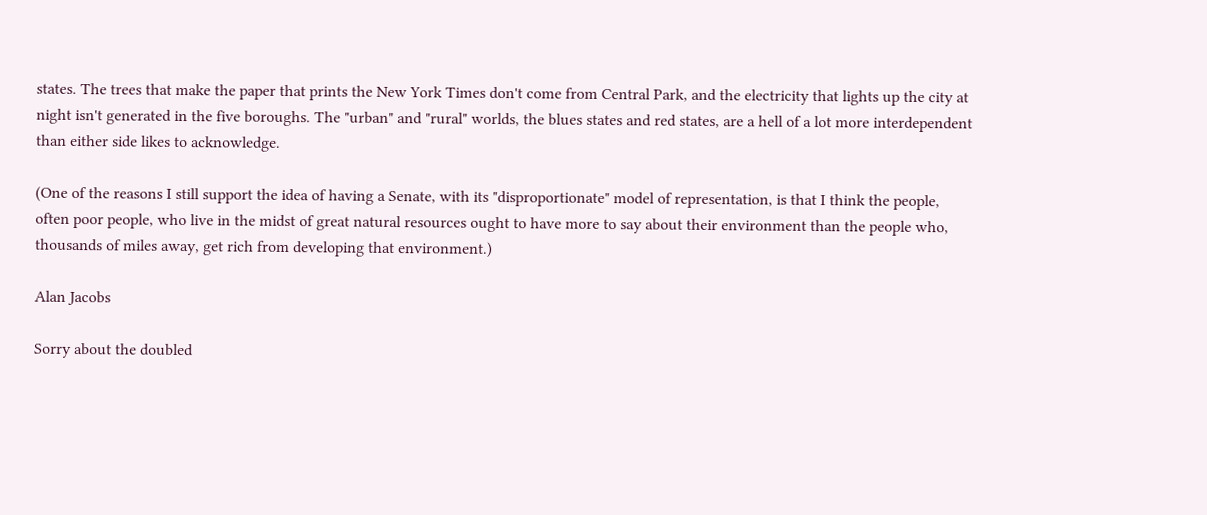states. The trees that make the paper that prints the New York Times don't come from Central Park, and the electricity that lights up the city at night isn't generated in the five boroughs. The "urban" and "rural" worlds, the blues states and red states, are a hell of a lot more interdependent than either side likes to acknowledge.

(One of the reasons I still support the idea of having a Senate, with its "disproportionate" model of representation, is that I think the people, often poor people, who live in the midst of great natural resources ought to have more to say about their environment than the people who, thousands of miles away, get rich from developing that environment.)

Alan Jacobs

Sorry about the doubled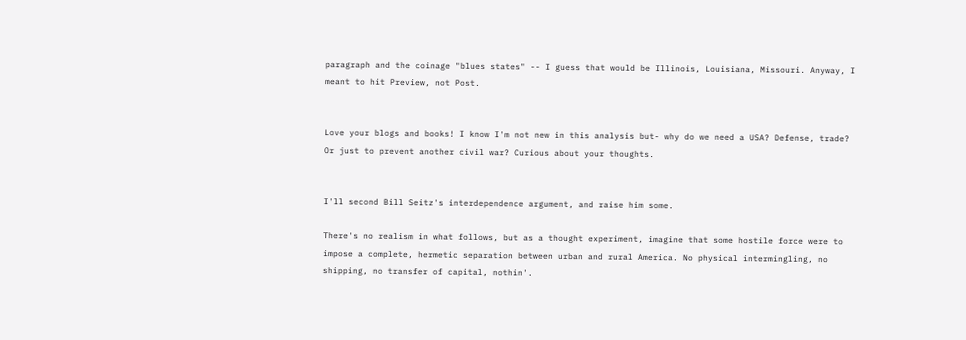paragraph and the coinage "blues states" -- I guess that would be Illinois, Louisiana, Missouri. Anyway, I meant to hit Preview, not Post.


Love your blogs and books! I know I'm not new in this analysis but- why do we need a USA? Defense, trade? Or just to prevent another civil war? Curious about your thoughts.


I'll second Bill Seitz's interdependence argument, and raise him some.

There's no realism in what follows, but as a thought experiment, imagine that some hostile force were to impose a complete, hermetic separation between urban and rural America. No physical intermingling, no shipping, no transfer of capital, nothin'.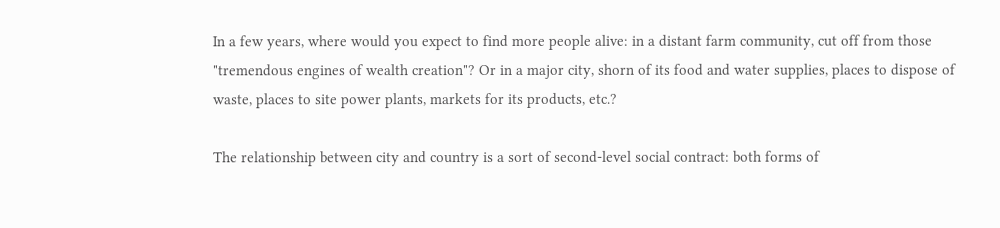In a few years, where would you expect to find more people alive: in a distant farm community, cut off from those "tremendous engines of wealth creation"? Or in a major city, shorn of its food and water supplies, places to dispose of waste, places to site power plants, markets for its products, etc.?

The relationship between city and country is a sort of second-level social contract: both forms of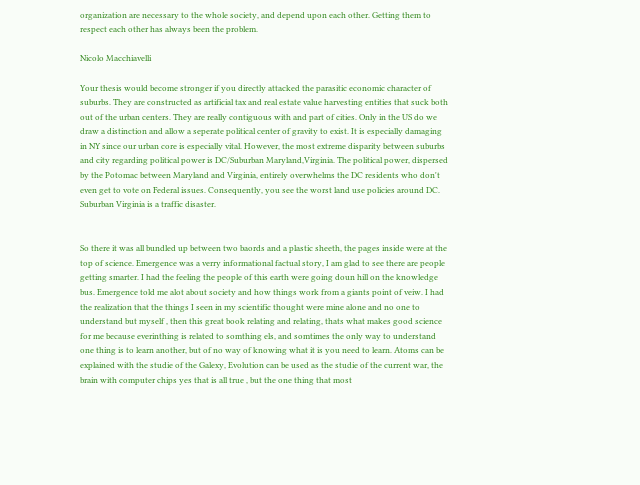organization are necessary to the whole society, and depend upon each other. Getting them to respect each other has always been the problem.

Nicolo Macchiavelli

Your thesis would become stronger if you directly attacked the parasitic economic character of suburbs. They are constructed as artificial tax and real estate value harvesting entities that suck both out of the urban centers. They are really contiguous with and part of cities. Only in the US do we draw a distinction and allow a seperate political center of gravity to exist. It is especially damaging in NY since our urban core is especially vital. However, the most extreme disparity between suburbs and city regarding political power is DC/Suburban Maryland,Virginia. The political power, dispersed by the Potomac between Maryland and Virginia, entirely overwhelms the DC residents who don't even get to vote on Federal issues. Consequently, you see the worst land use policies around DC. Suburban Virginia is a traffic disaster.


So there it was all bundled up between two baords and a plastic sheeth, the pages inside were at the top of science. Emergence was a verry informational factual story, I am glad to see there are people getting smarter. I had the feeling the people of this earth were going doun hill on the knowledge bus. Emergence told me alot about society and how things work from a giants point of veiw. I had the realization that the things I seen in my scientific thought were mine alone and no one to understand but myself , then this great book relating and relating, thats what makes good science for me because everinthing is related to somthing els, and somtimes the only way to understand one thing is to learn another, but of no way of knowing what it is you need to learn. Atoms can be explained with the studie of the Galexy, Evolution can be used as the studie of the current war, the brain with computer chips yes that is all true , but the one thing that most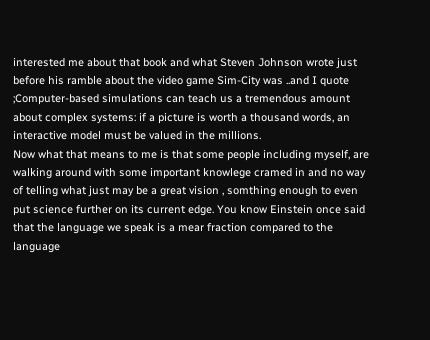interested me about that book and what Steven Johnson wrote just before his ramble about the video game Sim-City was ..and I quote ;Computer-based simulations can teach us a tremendous amount about complex systems: if a picture is worth a thousand words, an interactive model must be valued in the millions.
Now what that means to me is that some people including myself, are walking around with some important knowlege cramed in and no way of telling what just may be a great vision , somthing enough to even put science further on its current edge. You know Einstein once said that the language we speak is a mear fraction compared to the language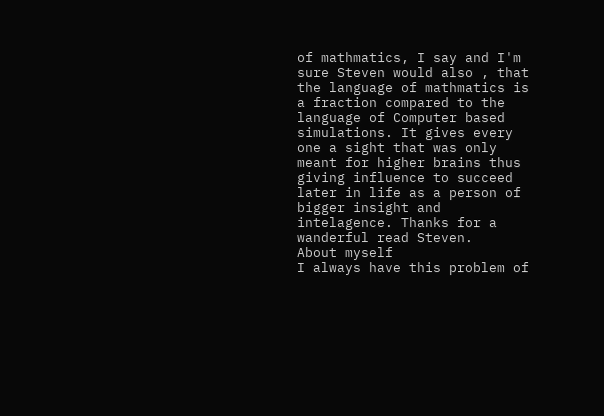of mathmatics, I say and I'm sure Steven would also , that the language of mathmatics is a fraction compared to the language of Computer based simulations. It gives every one a sight that was only meant for higher brains thus giving influence to succeed later in life as a person of bigger insight and intelagence. Thanks for a wanderful read Steven.
About myself
I always have this problem of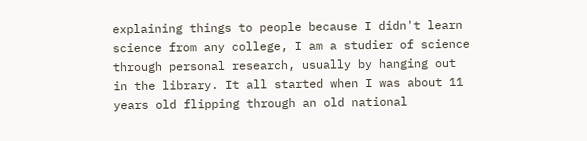explaining things to people because I didn't learn science from any college, I am a studier of science through personal research, usually by hanging out in the library. It all started when I was about 11 years old flipping through an old national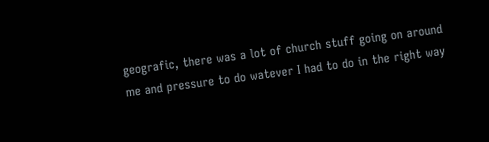geografic, there was a lot of church stuff going on around me and pressure to do watever I had to do in the right way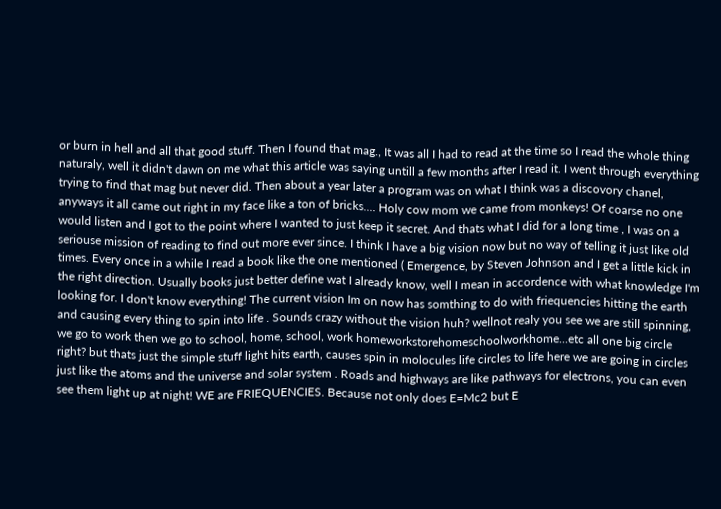or burn in hell and all that good stuff. Then I found that mag., It was all I had to read at the time so I read the whole thing naturaly, well it didn't dawn on me what this article was saying untill a few months after I read it. I went through everything trying to find that mag but never did. Then about a year later a program was on what I think was a discovory chanel, anyways it all came out right in my face like a ton of bricks.... Holy cow mom we came from monkeys! Of coarse no one would listen and I got to the point where I wanted to just keep it secret. And thats what I did for a long time , I was on a seriouse mission of reading to find out more ever since. I think I have a big vision now but no way of telling it just like old times. Every once in a while I read a book like the one mentioned ( Emergence, by Steven Johnson and I get a little kick in the right direction. Usually books just better define wat I already know, well I mean in accordence with what knowledge I'm looking for. I don't know everything! The current vision Im on now has somthing to do with friequencies hitting the earth and causing every thing to spin into life . Sounds crazy without the vision huh? wellnot realy you see we are still spinning, we go to work then we go to school, home, school, work homeworkstorehomeschoolworkhome...etc all one big circle right? but thats just the simple stuff light hits earth, causes spin in molocules life circles to life here we are going in circles just like the atoms and the universe and solar system . Roads and highways are like pathways for electrons, you can even see them light up at night! WE are FRIEQUENCIES. Because not only does E=Mc2 but E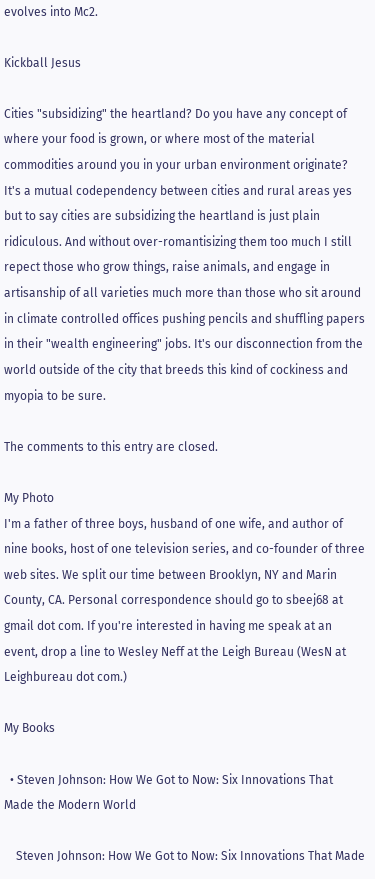evolves into Mc2.

Kickball Jesus

Cities "subsidizing" the heartland? Do you have any concept of where your food is grown, or where most of the material commodities around you in your urban environment originate? It's a mutual codependency between cities and rural areas yes but to say cities are subsidizing the heartland is just plain ridiculous. And without over-romantisizing them too much I still repect those who grow things, raise animals, and engage in artisanship of all varieties much more than those who sit around in climate controlled offices pushing pencils and shuffling papers in their "wealth engineering" jobs. It's our disconnection from the world outside of the city that breeds this kind of cockiness and myopia to be sure.

The comments to this entry are closed.

My Photo
I'm a father of three boys, husband of one wife, and author of nine books, host of one television series, and co-founder of three web sites. We split our time between Brooklyn, NY and Marin County, CA. Personal correspondence should go to sbeej68 at gmail dot com. If you're interested in having me speak at an event, drop a line to Wesley Neff at the Leigh Bureau (WesN at Leighbureau dot com.)

My Books

  • Steven Johnson: How We Got to Now: Six Innovations That Made the Modern World

    Steven Johnson: How We Got to Now: Six Innovations That Made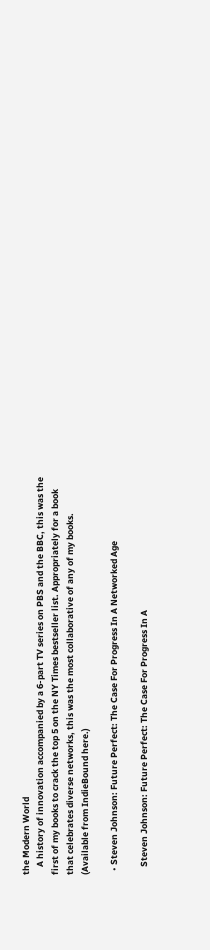the Modern World
    A history of innovation accompanied by a 6-part TV series on PBS and the BBC, this was the first of my books to crack the top 5 on the NY Times bestseller list. Appropriately for a book that celebrates diverse networks, this was the most collaborative of any of my books. (Available from IndieBound here.)

  • Steven Johnson: Future Perfect: The Case For Progress In A Networked Age

    Steven Johnson: Future Perfect: The Case For Progress In A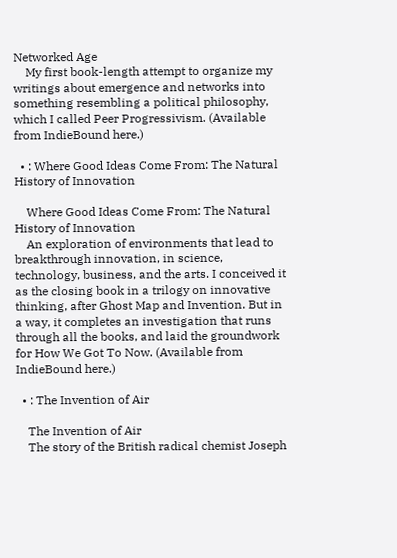Networked Age
    My first book-length attempt to organize my writings about emergence and networks into something resembling a political philosophy, which I called Peer Progressivism. (Available from IndieBound here.)

  • : Where Good Ideas Come From: The Natural History of Innovation

    Where Good Ideas Come From: The Natural History of Innovation
    An exploration of environments that lead to breakthrough innovation, in science, technology, business, and the arts. I conceived it as the closing book in a trilogy on innovative thinking, after Ghost Map and Invention. But in a way, it completes an investigation that runs through all the books, and laid the groundwork for How We Got To Now. (Available from IndieBound here.)

  • : The Invention of Air

    The Invention of Air
    The story of the British radical chemist Joseph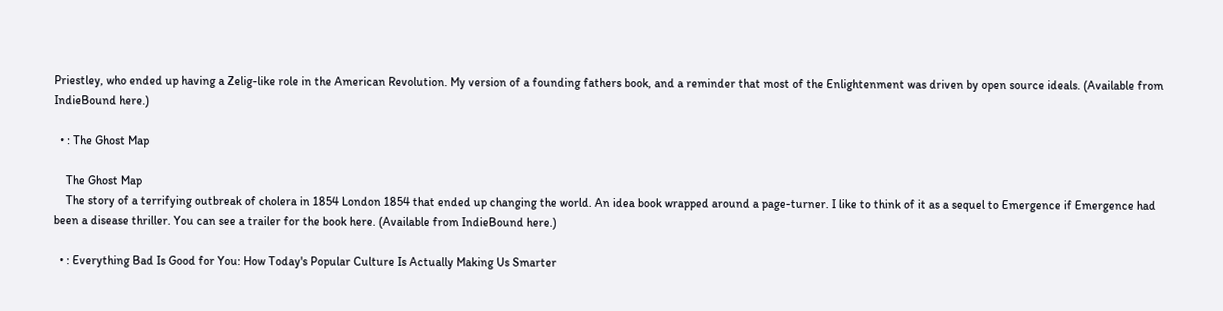Priestley, who ended up having a Zelig-like role in the American Revolution. My version of a founding fathers book, and a reminder that most of the Enlightenment was driven by open source ideals. (Available from IndieBound here.)

  • : The Ghost Map

    The Ghost Map
    The story of a terrifying outbreak of cholera in 1854 London 1854 that ended up changing the world. An idea book wrapped around a page-turner. I like to think of it as a sequel to Emergence if Emergence had been a disease thriller. You can see a trailer for the book here. (Available from IndieBound here.)

  • : Everything Bad Is Good for You: How Today's Popular Culture Is Actually Making Us Smarter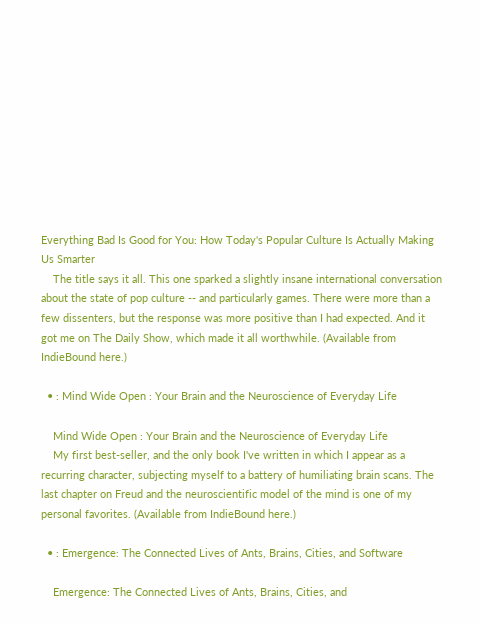Everything Bad Is Good for You: How Today's Popular Culture Is Actually Making Us Smarter
    The title says it all. This one sparked a slightly insane international conversation about the state of pop culture -- and particularly games. There were more than a few dissenters, but the response was more positive than I had expected. And it got me on The Daily Show, which made it all worthwhile. (Available from IndieBound here.)

  • : Mind Wide Open : Your Brain and the Neuroscience of Everyday Life

    Mind Wide Open : Your Brain and the Neuroscience of Everyday Life
    My first best-seller, and the only book I've written in which I appear as a recurring character, subjecting myself to a battery of humiliating brain scans. The last chapter on Freud and the neuroscientific model of the mind is one of my personal favorites. (Available from IndieBound here.)

  • : Emergence: The Connected Lives of Ants, Brains, Cities, and Software

    Emergence: The Connected Lives of Ants, Brains, Cities, and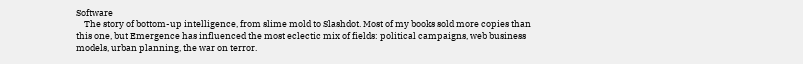Software
    The story of bottom-up intelligence, from slime mold to Slashdot. Most of my books sold more copies than this one, but Emergence has influenced the most eclectic mix of fields: political campaigns, web business models, urban planning, the war on terror.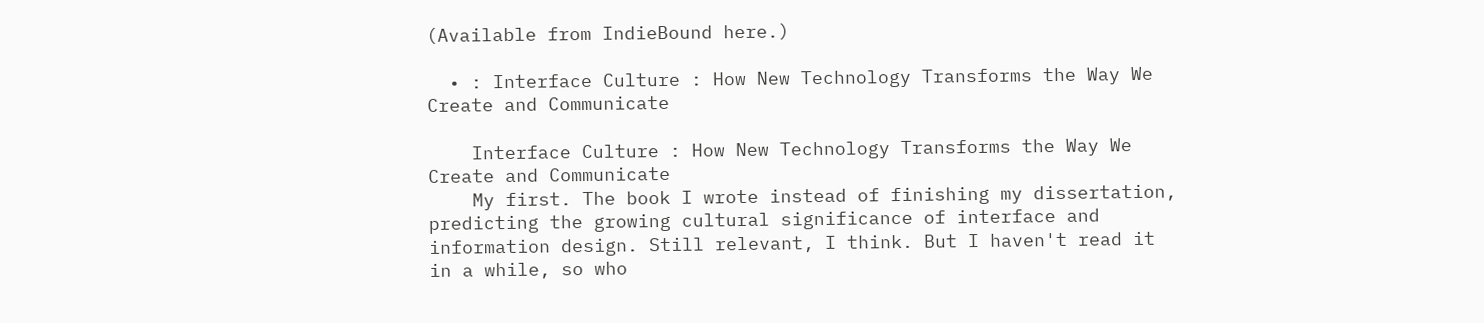(Available from IndieBound here.)

  • : Interface Culture : How New Technology Transforms the Way We Create and Communicate

    Interface Culture : How New Technology Transforms the Way We Create and Communicate
    My first. The book I wrote instead of finishing my dissertation, predicting the growing cultural significance of interface and information design. Still relevant, I think. But I haven't read it in a while, so who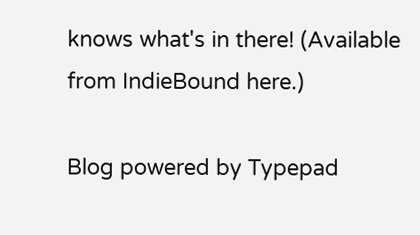knows what's in there! (Available from IndieBound here.)

Blog powered by Typepad